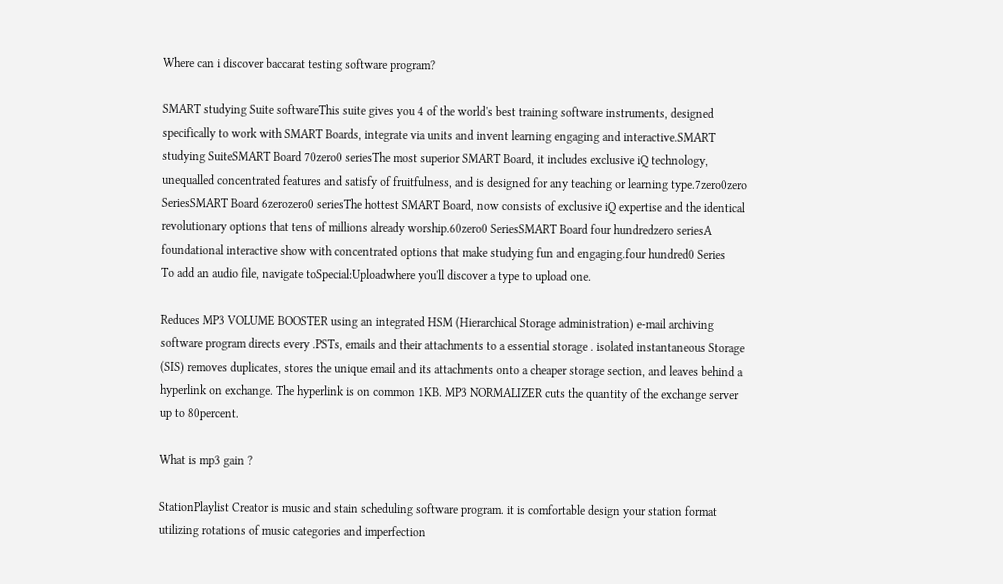Where can i discover baccarat testing software program?

SMART studying Suite softwareThis suite gives you 4 of the world's best training software instruments, designed specifically to work with SMART Boards, integrate via units and invent learning engaging and interactive.SMART studying SuiteSMART Board 70zero0 seriesThe most superior SMART Board, it includes exclusive iQ technology, unequalled concentrated features and satisfy of fruitfulness, and is designed for any teaching or learning type.7zero0zero SeriesSMART Board 6zerozero0 seriesThe hottest SMART Board, now consists of exclusive iQ expertise and the identical revolutionary options that tens of millions already worship.60zero0 SeriesSMART Board four hundredzero seriesA foundational interactive show with concentrated options that make studying fun and engaging.four hundred0 Series
To add an audio file, navigate toSpecial:Uploadwhere you'll discover a type to upload one.

Reduces MP3 VOLUME BOOSTER using an integrated HSM (Hierarchical Storage administration) e-mail archiving software program directs every .PSTs, emails and their attachments to a essential storage . isolated instantaneous Storage (SIS) removes duplicates, stores the unique email and its attachments onto a cheaper storage section, and leaves behind a hyperlink on exchange. The hyperlink is on common 1KB. MP3 NORMALIZER cuts the quantity of the exchange server up to 80percent.

What is mp3 gain ?

StationPlaylist Creator is music and stain scheduling software program. it is comfortable design your station format utilizing rotations of music categories and imperfection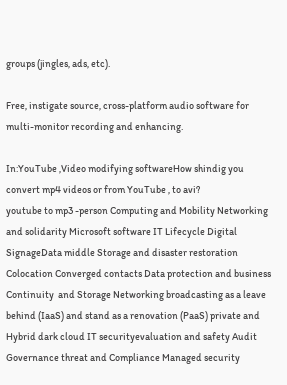groups (jingles, ads, etc).

Free, instigate source, cross-platform audio software for multi-monitor recording and enhancing.

In:YouTube ,Video modifying softwareHow shindig you convert mp4 videos or from YouTube , to avi?
youtube to mp3 -person Computing and Mobility Networking and solidarity Microsoft software IT Lifecycle Digital SignageData middle Storage and disaster restoration Colocation Converged contacts Data protection and business Continuity  and Storage Networking broadcasting as a leave behind (IaaS) and stand as a renovation (PaaS) private and Hybrid dark cloud IT securityevaluation and safety Audit Governance threat and Compliance Managed security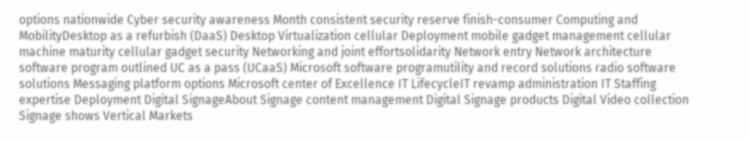options nationwide Cyber security awareness Month consistent security reserve finish-consumer Computing and MobilityDesktop as a refurbish (DaaS) Desktop Virtualization cellular Deployment mobile gadget management cellular machine maturity cellular gadget security Networking and joint effortsolidarity Network entry Network architecture software program outlined UC as a pass (UCaaS) Microsoft software programutility and record solutions radio software solutions Messaging platform options Microsoft center of Excellence IT LifecycleIT revamp administration IT Staffing expertise Deployment Digital SignageAbout Signage content management Digital Signage products Digital Video collection Signage shows Vertical Markets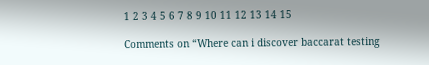1 2 3 4 5 6 7 8 9 10 11 12 13 14 15

Comments on “Where can i discover baccarat testing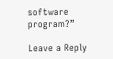software program?”

Leave a Reply